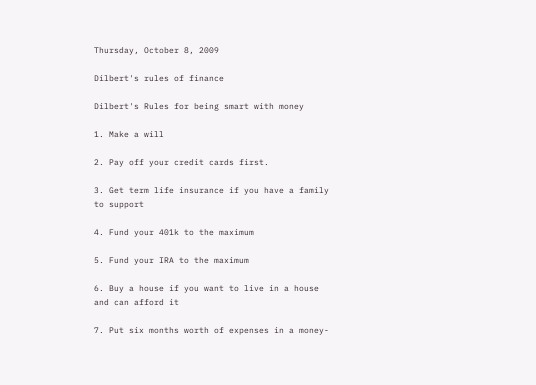Thursday, October 8, 2009

Dilbert's rules of finance

Dilbert's Rules for being smart with money

1. Make a will

2. Pay off your credit cards first.

3. Get term life insurance if you have a family to support

4. Fund your 401k to the maximum

5. Fund your IRA to the maximum

6. Buy a house if you want to live in a house and can afford it

7. Put six months worth of expenses in a money-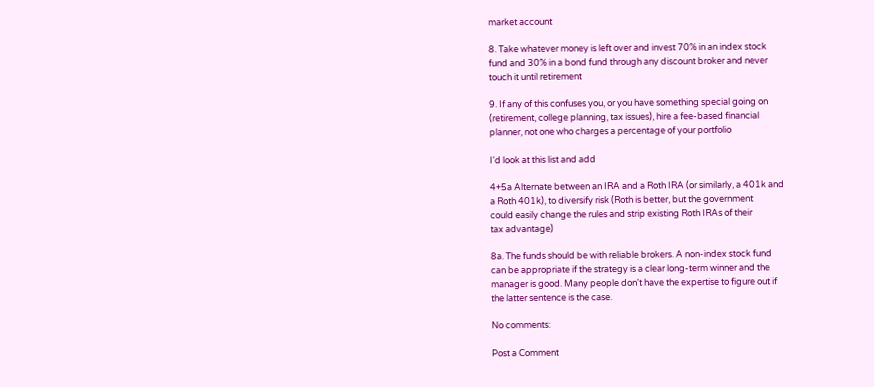market account

8. Take whatever money is left over and invest 70% in an index stock
fund and 30% in a bond fund through any discount broker and never
touch it until retirement

9. If any of this confuses you, or you have something special going on
(retirement, college planning, tax issues), hire a fee-based financial
planner, not one who charges a percentage of your portfolio

I'd look at this list and add

4+5a Alternate between an IRA and a Roth IRA (or similarly, a 401k and
a Roth 401k), to diversify risk (Roth is better, but the government
could easily change the rules and strip existing Roth IRAs of their
tax advantage)

8a. The funds should be with reliable brokers. A non-index stock fund
can be appropriate if the strategy is a clear long-term winner and the
manager is good. Many people don't have the expertise to figure out if
the latter sentence is the case.

No comments:

Post a Comment